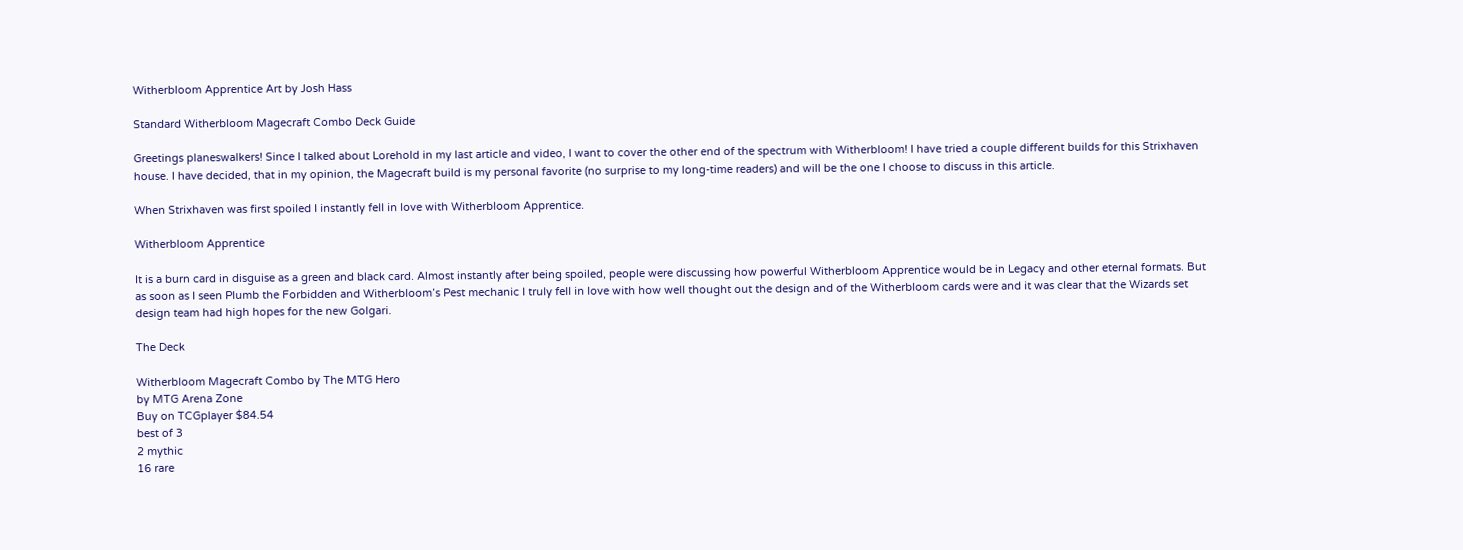Witherbloom Apprentice Art by Josh Hass

Standard Witherbloom Magecraft Combo Deck Guide

Greetings planeswalkers! Since I talked about Lorehold in my last article and video, I want to cover the other end of the spectrum with Witherbloom! I have tried a couple different builds for this Strixhaven house. I have decided, that in my opinion, the Magecraft build is my personal favorite (no surprise to my long-time readers) and will be the one I choose to discuss in this article.

When Strixhaven was first spoiled I instantly fell in love with Witherbloom Apprentice.

Witherbloom Apprentice

It is a burn card in disguise as a green and black card. Almost instantly after being spoiled, people were discussing how powerful Witherbloom Apprentice would be in Legacy and other eternal formats. But as soon as I seen Plumb the Forbidden and Witherbloom’s Pest mechanic I truly fell in love with how well thought out the design and of the Witherbloom cards were and it was clear that the Wizards set design team had high hopes for the new Golgari.

The Deck

Witherbloom Magecraft Combo by The MTG Hero
by MTG Arena Zone
Buy on TCGplayer $84.54
best of 3
2 mythic
16 rare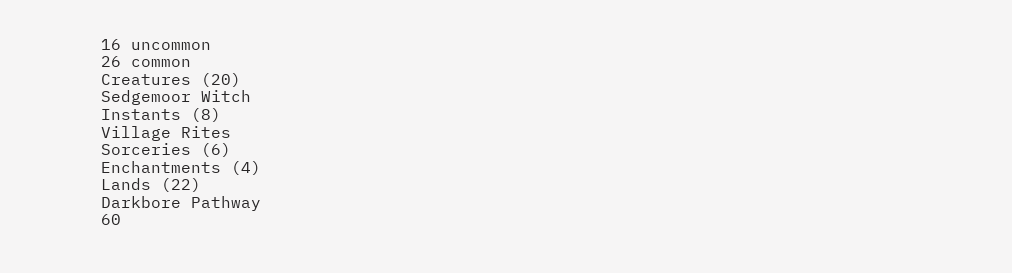16 uncommon
26 common
Creatures (20)
Sedgemoor Witch
Instants (8)
Village Rites
Sorceries (6)
Enchantments (4)
Lands (22)
Darkbore Pathway
60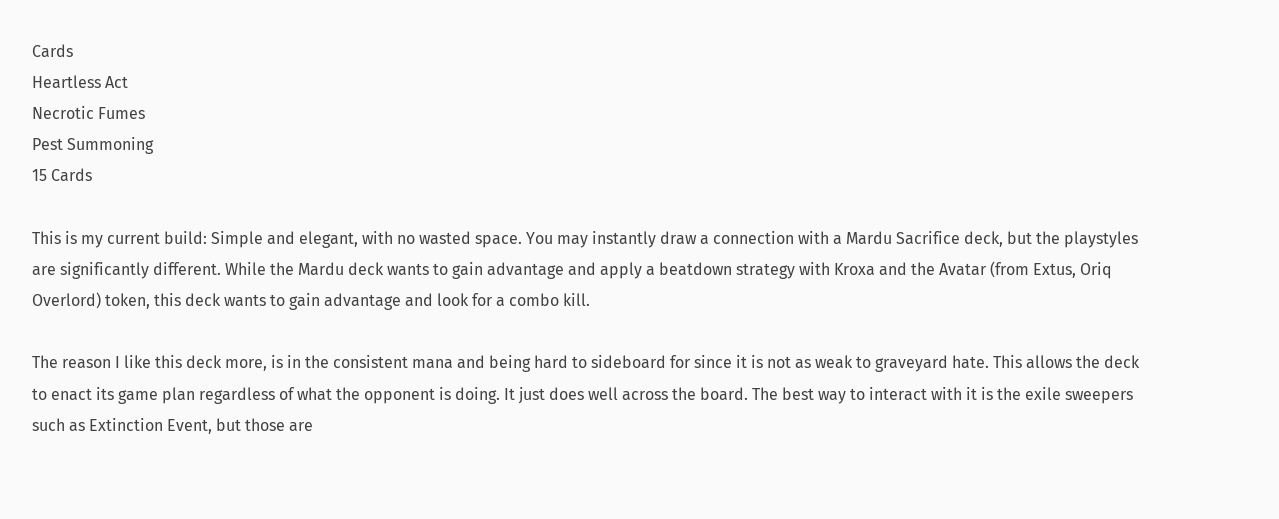Cards
Heartless Act
Necrotic Fumes
Pest Summoning
15 Cards

This is my current build: Simple and elegant, with no wasted space. You may instantly draw a connection with a Mardu Sacrifice deck, but the playstyles are significantly different. While the Mardu deck wants to gain advantage and apply a beatdown strategy with Kroxa and the Avatar (from Extus, Oriq Overlord) token, this deck wants to gain advantage and look for a combo kill.

The reason I like this deck more, is in the consistent mana and being hard to sideboard for since it is not as weak to graveyard hate. This allows the deck to enact its game plan regardless of what the opponent is doing. It just does well across the board. The best way to interact with it is the exile sweepers such as Extinction Event, but those are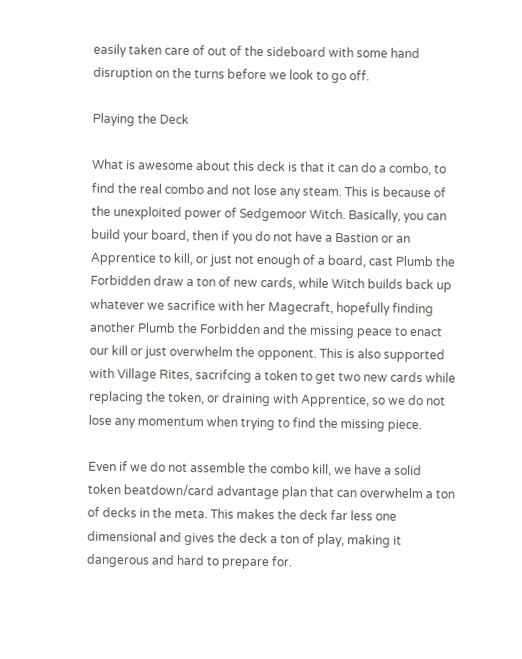easily taken care of out of the sideboard with some hand disruption on the turns before we look to go off.

Playing the Deck

What is awesome about this deck is that it can do a combo, to find the real combo and not lose any steam. This is because of the unexploited power of Sedgemoor Witch. Basically, you can build your board, then if you do not have a Bastion or an Apprentice to kill, or just not enough of a board, cast Plumb the Forbidden draw a ton of new cards, while Witch builds back up whatever we sacrifice with her Magecraft, hopefully finding another Plumb the Forbidden and the missing peace to enact our kill or just overwhelm the opponent. This is also supported with Village Rites, sacrifcing a token to get two new cards while replacing the token, or draining with Apprentice, so we do not lose any momentum when trying to find the missing piece.

Even if we do not assemble the combo kill, we have a solid token beatdown/card advantage plan that can overwhelm a ton of decks in the meta. This makes the deck far less one dimensional and gives the deck a ton of play, making it dangerous and hard to prepare for.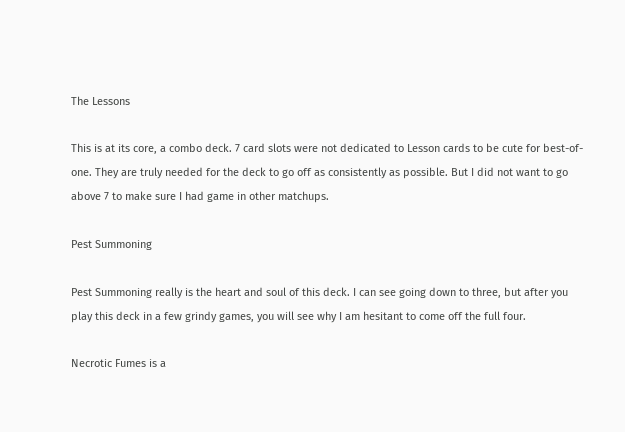The Lessons

This is at its core, a combo deck. 7 card slots were not dedicated to Lesson cards to be cute for best-of-one. They are truly needed for the deck to go off as consistently as possible. But I did not want to go above 7 to make sure I had game in other matchups.

Pest Summoning

Pest Summoning really is the heart and soul of this deck. I can see going down to three, but after you play this deck in a few grindy games, you will see why I am hesitant to come off the full four.

Necrotic Fumes is a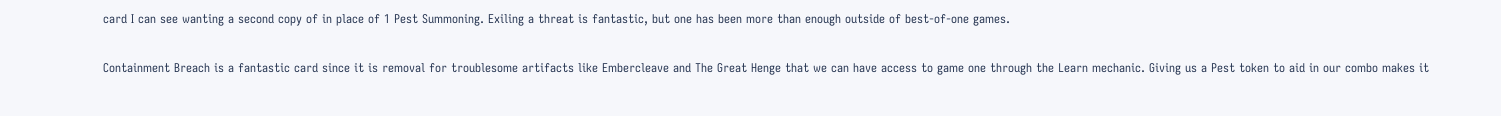card I can see wanting a second copy of in place of 1 Pest Summoning. Exiling a threat is fantastic, but one has been more than enough outside of best-of-one games.

Containment Breach is a fantastic card since it is removal for troublesome artifacts like Embercleave and The Great Henge that we can have access to game one through the Learn mechanic. Giving us a Pest token to aid in our combo makes it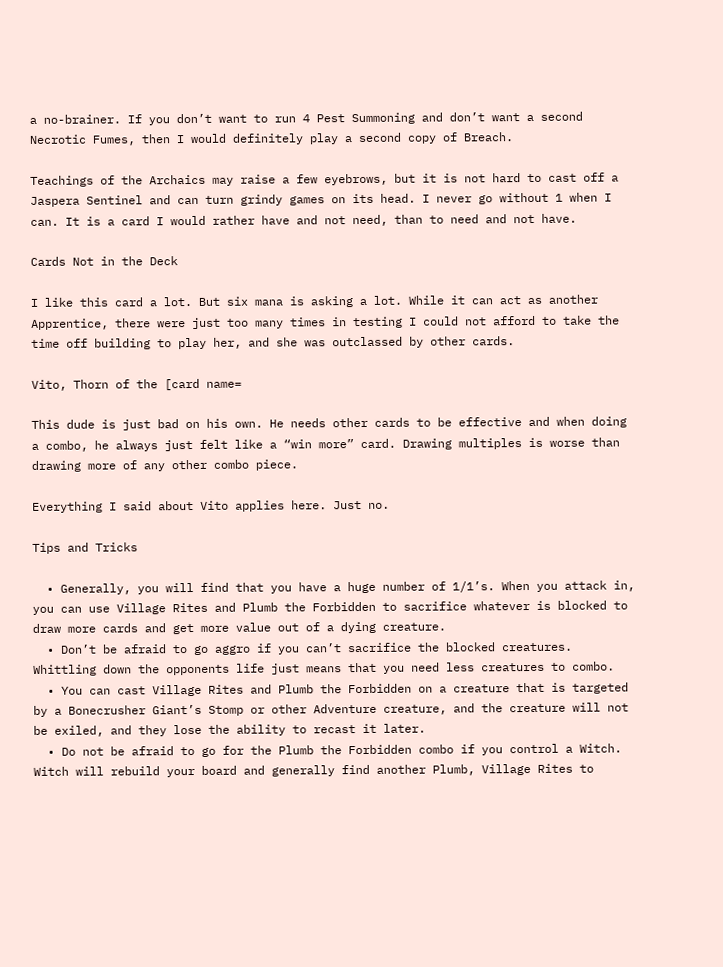a no-brainer. If you don’t want to run 4 Pest Summoning and don’t want a second Necrotic Fumes, then I would definitely play a second copy of Breach.

Teachings of the Archaics may raise a few eyebrows, but it is not hard to cast off a Jaspera Sentinel and can turn grindy games on its head. I never go without 1 when I can. It is a card I would rather have and not need, than to need and not have.

Cards Not in the Deck

I like this card a lot. But six mana is asking a lot. While it can act as another Apprentice, there were just too many times in testing I could not afford to take the time off building to play her, and she was outclassed by other cards.

Vito, Thorn of the [card name=

This dude is just bad on his own. He needs other cards to be effective and when doing a combo, he always just felt like a “win more” card. Drawing multiples is worse than drawing more of any other combo piece.

Everything I said about Vito applies here. Just no.

Tips and Tricks

  • Generally, you will find that you have a huge number of 1/1’s. When you attack in, you can use Village Rites and Plumb the Forbidden to sacrifice whatever is blocked to draw more cards and get more value out of a dying creature.
  • Don’t be afraid to go aggro if you can’t sacrifice the blocked creatures. Whittling down the opponents life just means that you need less creatures to combo.
  • You can cast Village Rites and Plumb the Forbidden on a creature that is targeted by a Bonecrusher Giant’s Stomp or other Adventure creature, and the creature will not be exiled, and they lose the ability to recast it later.
  • Do not be afraid to go for the Plumb the Forbidden combo if you control a Witch. Witch will rebuild your board and generally find another Plumb, Village Rites to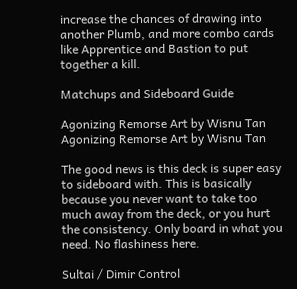increase the chances of drawing into another Plumb, and more combo cards like Apprentice and Bastion to put together a kill.

Matchups and Sideboard Guide

Agonizing Remorse Art by Wisnu Tan
Agonizing Remorse Art by Wisnu Tan

The good news is this deck is super easy to sideboard with. This is basically because you never want to take too much away from the deck, or you hurt the consistency. Only board in what you need. No flashiness here.

Sultai / Dimir Control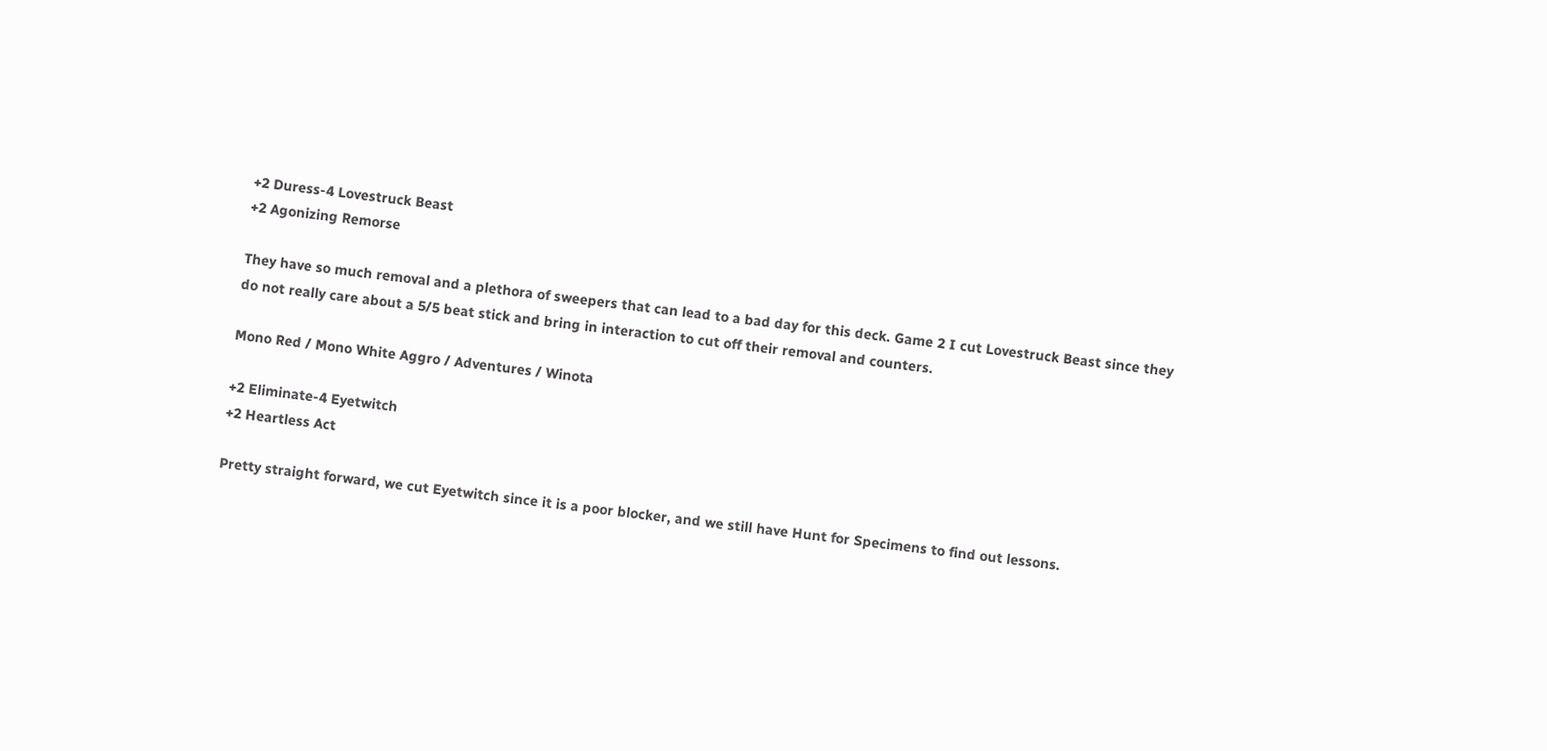+2 Duress-4 Lovestruck Beast
+2 Agonizing Remorse

They have so much removal and a plethora of sweepers that can lead to a bad day for this deck. Game 2 I cut Lovestruck Beast since they do not really care about a 5/5 beat stick and bring in interaction to cut off their removal and counters.

Mono Red / Mono White Aggro / Adventures / Winota

+2 Eliminate-4 Eyetwitch
+2 Heartless Act

Pretty straight forward, we cut Eyetwitch since it is a poor blocker, and we still have Hunt for Specimens to find out lessons.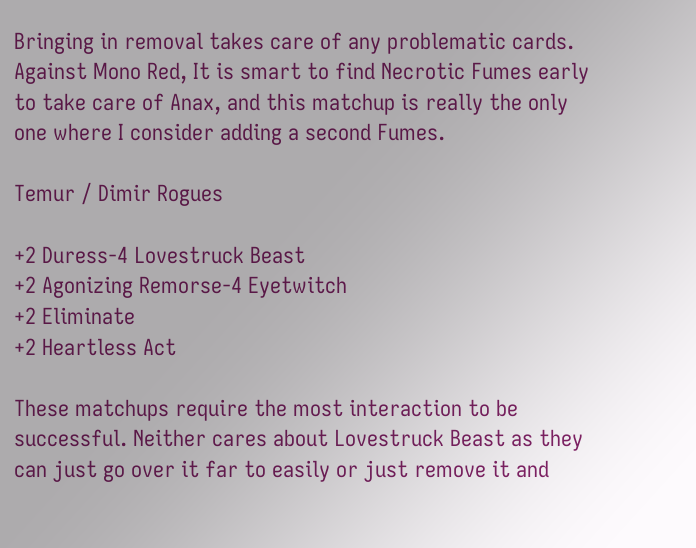Bringing in removal takes care of any problematic cards. Against Mono Red, It is smart to find Necrotic Fumes early to take care of Anax, and this matchup is really the only one where I consider adding a second Fumes.

Temur / Dimir Rogues

+2 Duress-4 Lovestruck Beast
+2 Agonizing Remorse-4 Eyetwitch
+2 Eliminate
+2 Heartless Act

These matchups require the most interaction to be successful. Neither cares about Lovestruck Beast as they can just go over it far to easily or just remove it and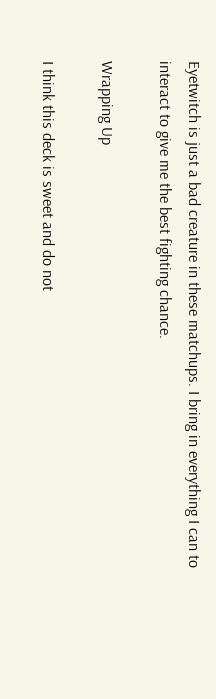Eyetwitch is just a bad creature in these matchups. I bring in everything I can to interact to give me the best fighting chance.

Wrapping Up

I think this deck is sweet and do not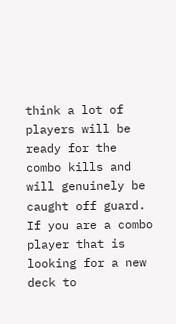think a lot of players will be ready for the combo kills and will genuinely be caught off guard. If you are a combo player that is looking for a new deck to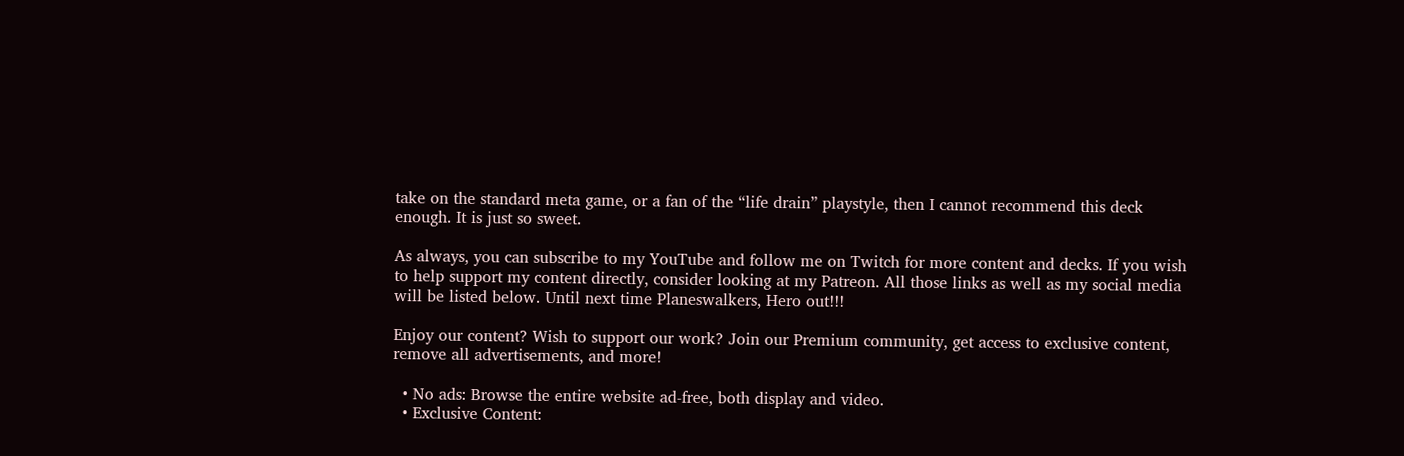take on the standard meta game, or a fan of the “life drain” playstyle, then I cannot recommend this deck enough. It is just so sweet.

As always, you can subscribe to my YouTube and follow me on Twitch for more content and decks. If you wish to help support my content directly, consider looking at my Patreon. All those links as well as my social media will be listed below. Until next time Planeswalkers, Hero out!!!

Enjoy our content? Wish to support our work? Join our Premium community, get access to exclusive content, remove all advertisements, and more!

  • No ads: Browse the entire website ad-free, both display and video.
  • Exclusive Content: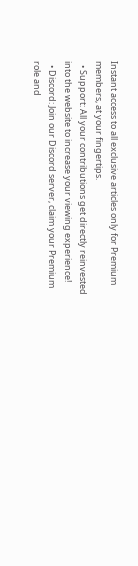Instant access to all exclusive articles only for Premium members, at your fingertips.
  • Support: All your contributions get directly reinvested into the website to increase your viewing experience!
  • Discord: Join our Discord server, claim your Premium role and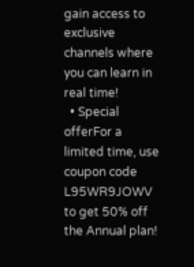gain access to exclusive channels where you can learn in real time!
  • Special offerFor a limited time, use coupon code L95WR9JOWV to get 50% off the Annual plan!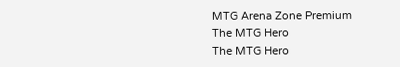MTG Arena Zone Premium
The MTG Hero
The MTG Hero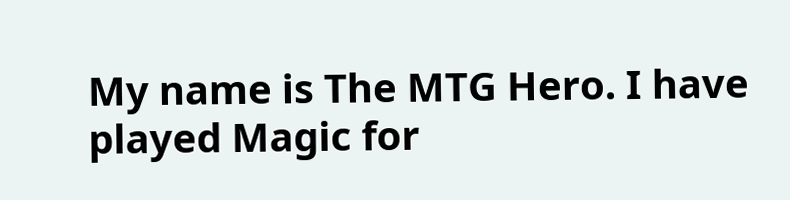My name is The MTG Hero. I have played Magic for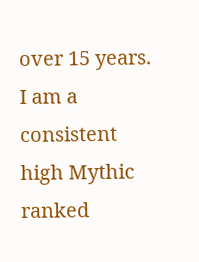over 15 years. I am a consistent high Mythic ranked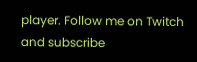player. Follow me on Twitch and subscribe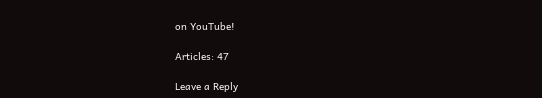on YouTube!

Articles: 47

Leave a Reply